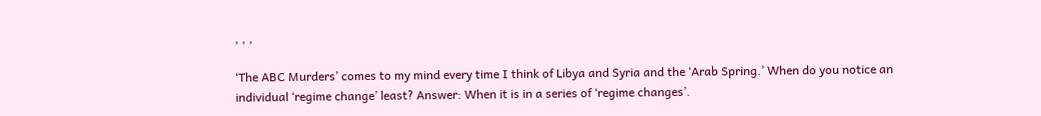, , ,

‘The ABC Murders’ comes to my mind every time I think of Libya and Syria and the ‘Arab Spring.’ When do you notice an individual ‘regime change’ least? Answer: When it is in a series of ‘regime changes’.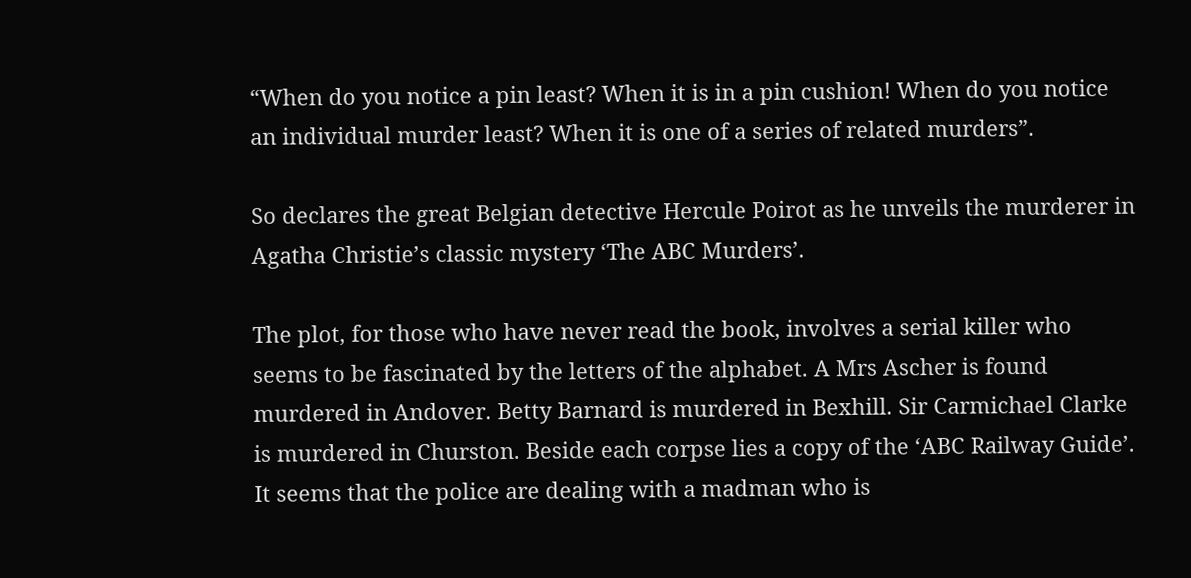“When do you notice a pin least? When it is in a pin cushion! When do you notice an individual murder least? When it is one of a series of related murders”.

So declares the great Belgian detective Hercule Poirot as he unveils the murderer in Agatha Christie’s classic mystery ‘The ABC Murders’.

The plot, for those who have never read the book, involves a serial killer who seems to be fascinated by the letters of the alphabet. A Mrs Ascher is found murdered in Andover. Betty Barnard is murdered in Bexhill. Sir Carmichael Clarke is murdered in Churston. Beside each corpse lies a copy of the ‘ABC Railway Guide’. It seems that the police are dealing with a madman who is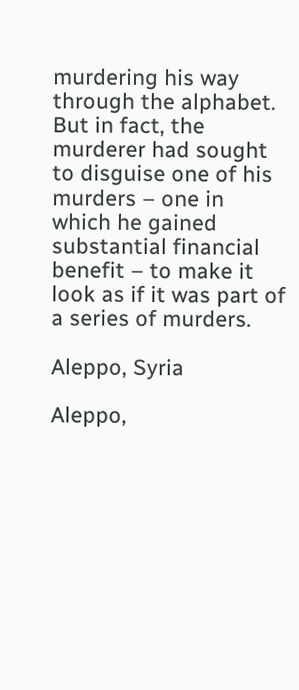murdering his way through the alphabet. But in fact, the murderer had sought to disguise one of his murders – one in which he gained substantial financial benefit – to make it look as if it was part of a series of murders.

Aleppo, Syria

Aleppo,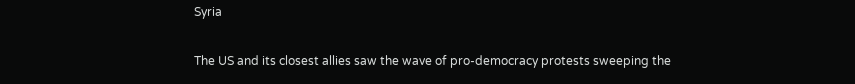Syria

The US and its closest allies saw the wave of pro-democracy protests sweeping the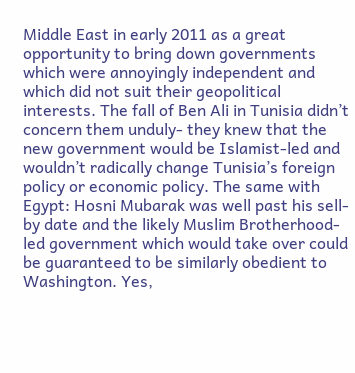Middle East in early 2011 as a great opportunity to bring down governments which were annoyingly independent and which did not suit their geopolitical interests. The fall of Ben Ali in Tunisia didn’t concern them unduly- they knew that the new government would be Islamist-led and wouldn’t radically change Tunisia’s foreign policy or economic policy. The same with Egypt: Hosni Mubarak was well past his sell-by date and the likely Muslim Brotherhood-led government which would take over could be guaranteed to be similarly obedient to Washington. Yes,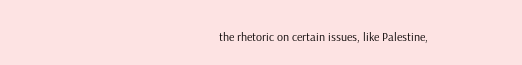the rhetoric on certain issues, like Palestine,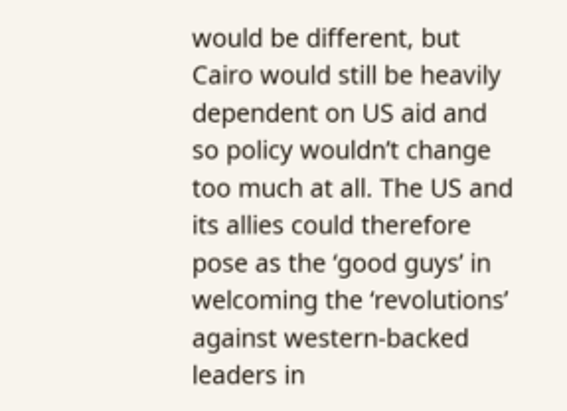would be different, but Cairo would still be heavily dependent on US aid and so policy wouldn’t change too much at all. The US and its allies could therefore pose as the ‘good guys’ in welcoming the ‘revolutions’ against western-backed leaders in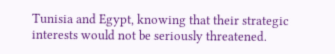Tunisia and Egypt, knowing that their strategic interests would not be seriously threatened.